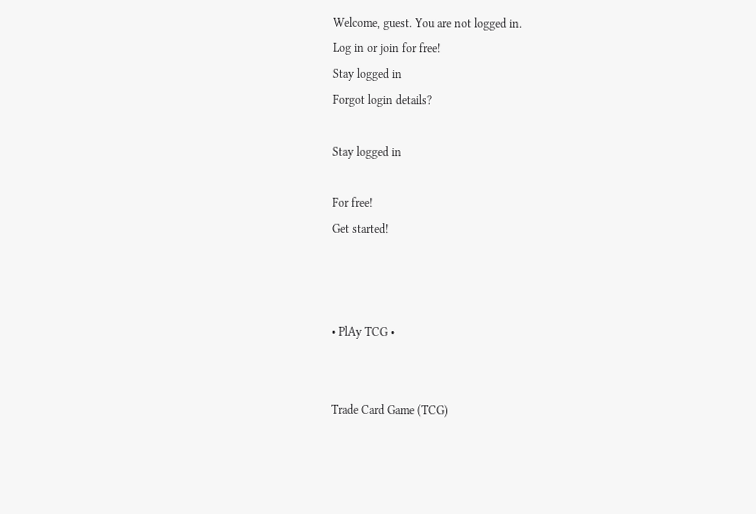Welcome, guest. You are not logged in.
Log in or join for free!
Stay logged in
Forgot login details?

Stay logged in

For free!
Get started!



• PlAy TCG •


Trade Card Game (TCG)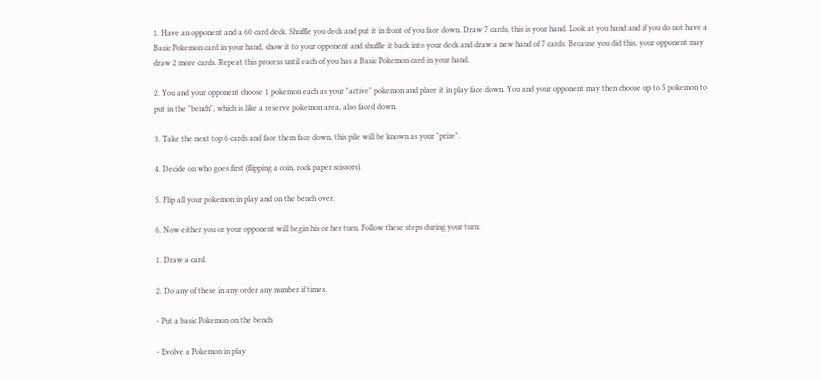1. Have an opponent and a 60 card deck. Shuffle you deck and put it in front of you face down. Draw 7 cards, this is your hand. Look at you hand and if you do not have a Basic Pokemon card in your hand, show it to your opponent and shuffle it back into your deck and draw a new hand of 7 cards. Because you did this, your opponent may draw 2 more cards. Repeat this process until each of you has a Basic Pokemon card in your hand.

2. You and your opponent choose 1 pokemon each as your "active" pokemon and place it in play face down. You and your opponent may then choose up to 5 pokemon to put in the "bench", which is like a reserve pokemon area, also faced down.

3. Take the next top 6 cards and face them face down, this pile will be known as your "prize".

4. Decide on who goes first (flipping a coin, rock paper scissors).

5. Flip all your pokemon in play and on the bench over.

6. Now either you or your opponent will begin his or her turn. Follow these steps during your turn:

1. Draw a card.

2. Do any of these in any order any number if times.

- Put a basic Pokemon on the bench

- Evolve a Pokemon in play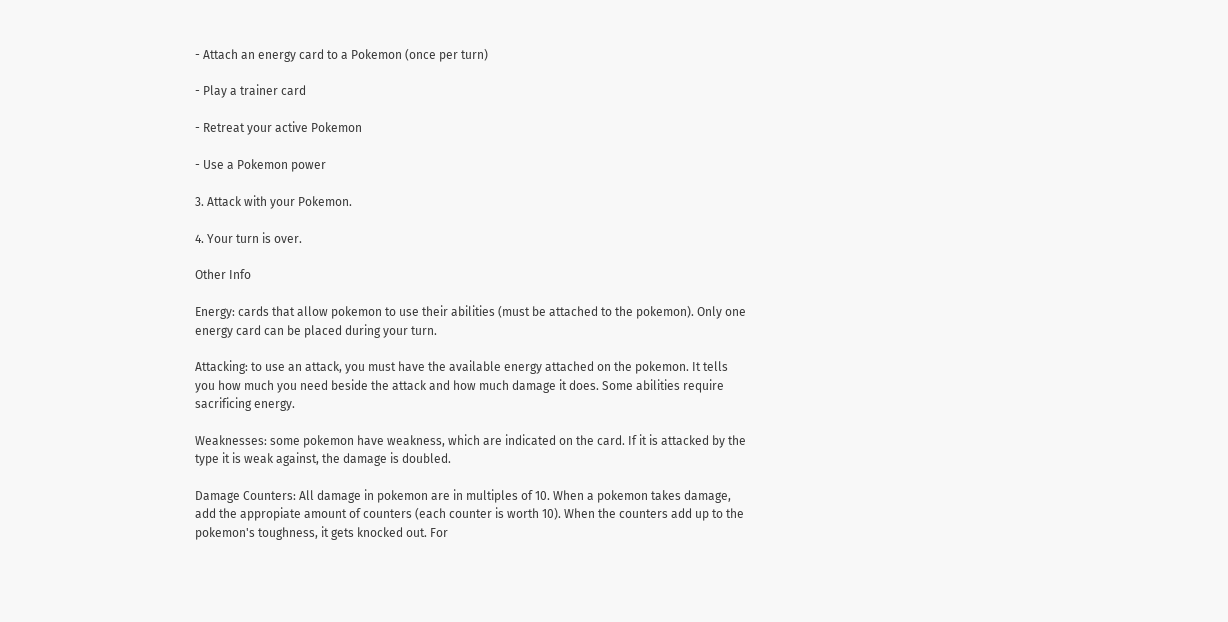- Attach an energy card to a Pokemon (once per turn)

- Play a trainer card

- Retreat your active Pokemon

- Use a Pokemon power

3. Attack with your Pokemon.

4. Your turn is over.

Other Info

Energy: cards that allow pokemon to use their abilities (must be attached to the pokemon). Only one energy card can be placed during your turn.

Attacking: to use an attack, you must have the available energy attached on the pokemon. It tells you how much you need beside the attack and how much damage it does. Some abilities require sacrificing energy.

Weaknesses: some pokemon have weakness, which are indicated on the card. If it is attacked by the type it is weak against, the damage is doubled.

Damage Counters: All damage in pokemon are in multiples of 10. When a pokemon takes damage, add the appropiate amount of counters (each counter is worth 10). When the counters add up to the pokemon's toughness, it gets knocked out. For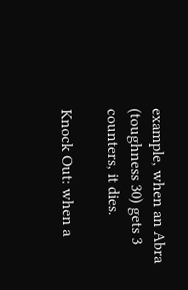example, when an Abra (toughness 30) gets 3 counters, it dies.

Knock Out: when a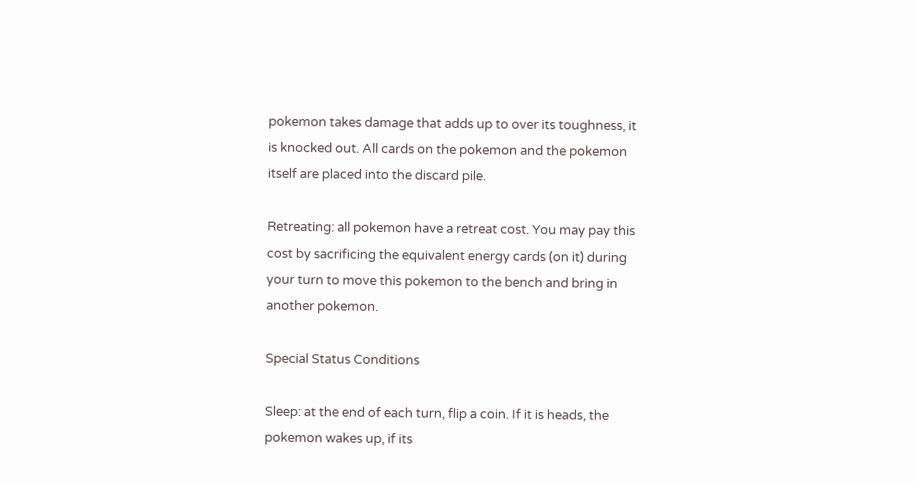pokemon takes damage that adds up to over its toughness, it is knocked out. All cards on the pokemon and the pokemon itself are placed into the discard pile.

Retreating: all pokemon have a retreat cost. You may pay this cost by sacrificing the equivalent energy cards (on it) during your turn to move this pokemon to the bench and bring in another pokemon.

Special Status Conditions

Sleep: at the end of each turn, flip a coin. If it is heads, the pokemon wakes up, if its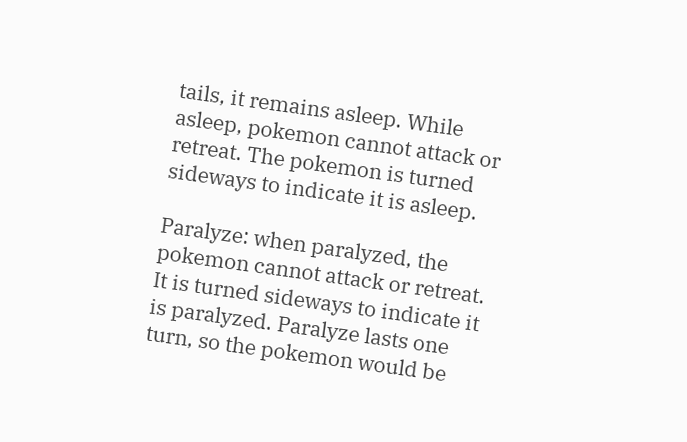tails, it remains asleep. While asleep, pokemon cannot attack or retreat. The pokemon is turned sideways to indicate it is asleep.

Paralyze: when paralyzed, the pokemon cannot attack or retreat. It is turned sideways to indicate it is paralyzed. Paralyze lasts one turn, so the pokemon would be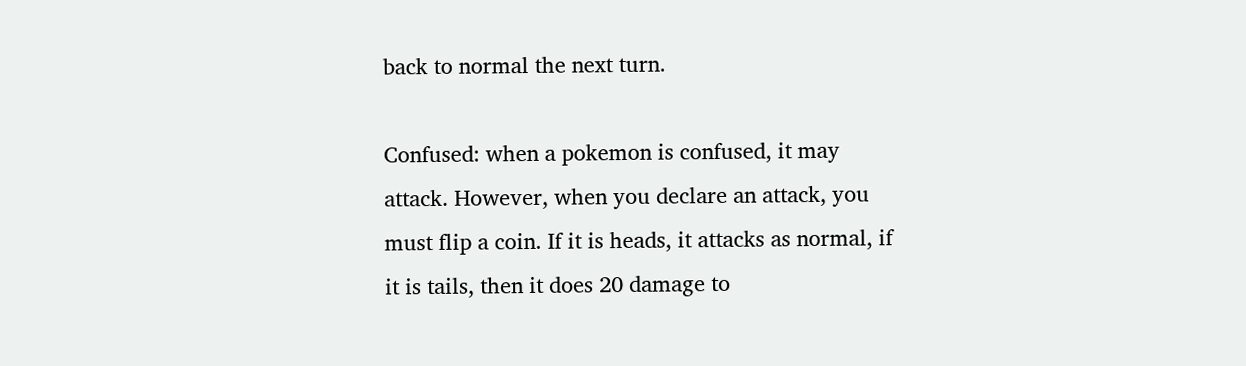back to normal the next turn.

Confused: when a pokemon is confused, it may attack. However, when you declare an attack, you must flip a coin. If it is heads, it attacks as normal, if it is tails, then it does 20 damage to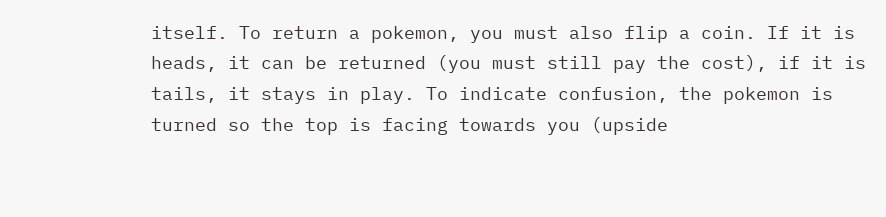itself. To return a pokemon, you must also flip a coin. If it is heads, it can be returned (you must still pay the cost), if it is tails, it stays in play. To indicate confusion, the pokemon is turned so the top is facing towards you (upside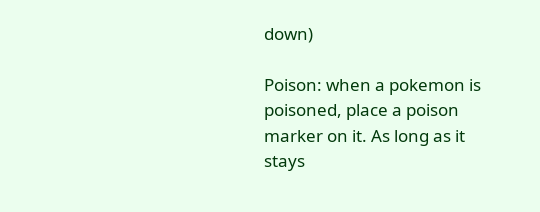down)

Poison: when a pokemon is poisoned, place a poison marker on it. As long as it stays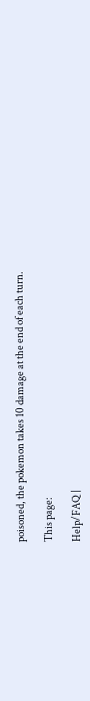poisoned, the pokemon takes 10 damage at the end of each turn.

This page:

Help/FAQ |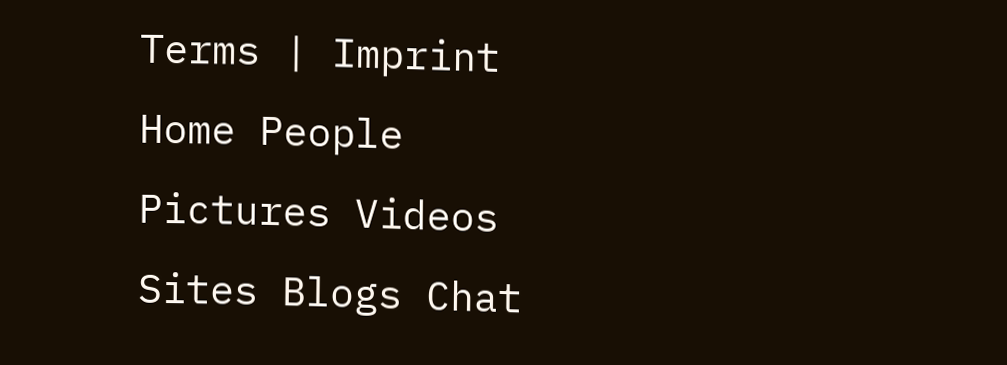Terms | Imprint
Home People Pictures Videos Sites Blogs Chat